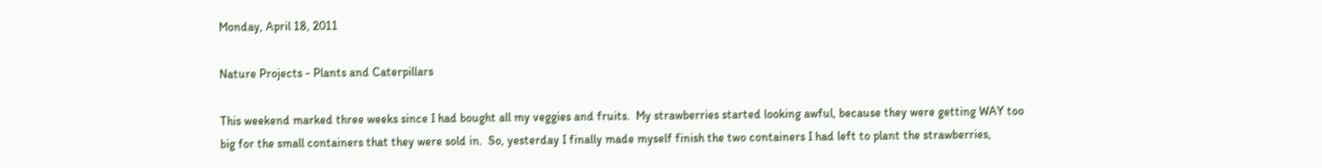Monday, April 18, 2011

Nature Projects - Plants and Caterpillars

This weekend marked three weeks since I had bought all my veggies and fruits.  My strawberries started looking awful, because they were getting WAY too big for the small containers that they were sold in.  So, yesterday I finally made myself finish the two containers I had left to plant the strawberries,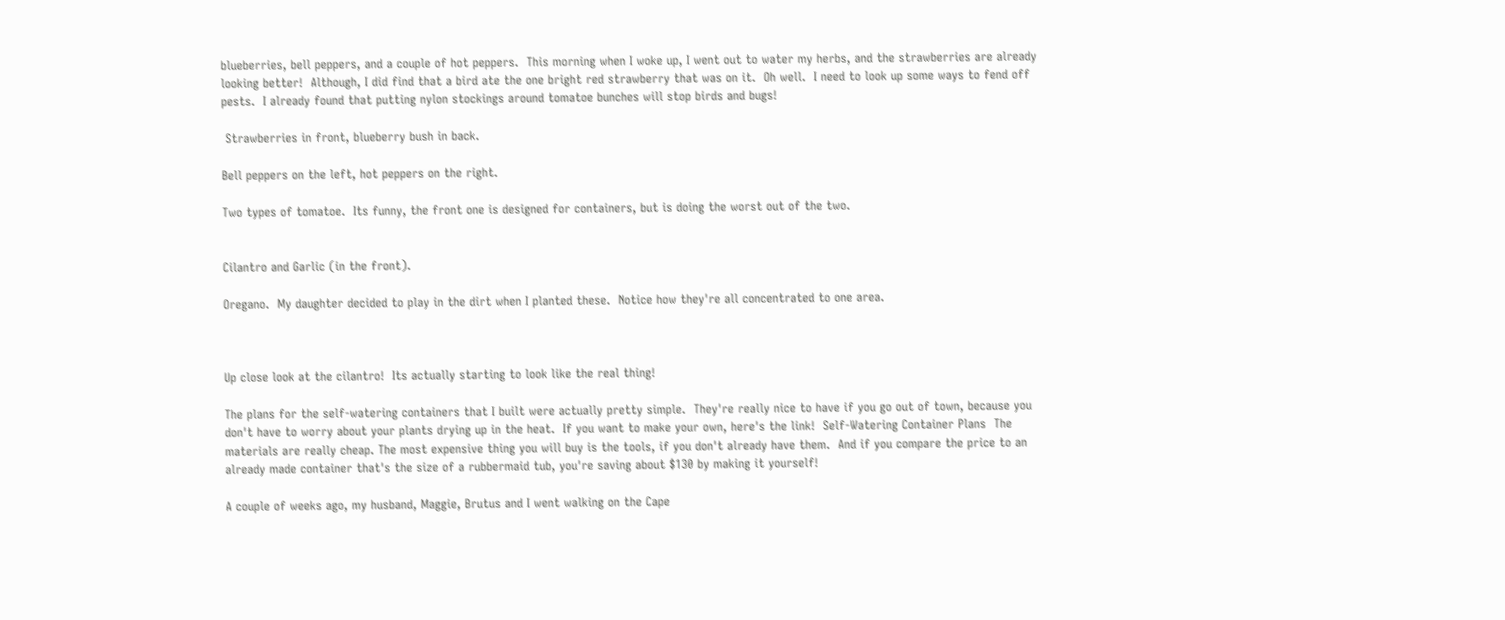blueberries, bell peppers, and a couple of hot peppers.  This morning when I woke up, I went out to water my herbs, and the strawberries are already looking better!  Although, I did find that a bird ate the one bright red strawberry that was on it.  Oh well.  I need to look up some ways to fend off pests.  I already found that putting nylon stockings around tomatoe bunches will stop birds and bugs!

 Strawberries in front, blueberry bush in back.

Bell peppers on the left, hot peppers on the right.

Two types of tomatoe.  Its funny, the front one is designed for containers, but is doing the worst out of the two.


Cilantro and Garlic (in the front).

Oregano.  My daughter decided to play in the dirt when I planted these.  Notice how they're all concentrated to one area.



Up close look at the cilantro!  Its actually starting to look like the real thing!

The plans for the self-watering containers that I built were actually pretty simple.  They're really nice to have if you go out of town, because you don't have to worry about your plants drying up in the heat.  If you want to make your own, here's the link!  Self-Watering Container Plans  The materials are really cheap. The most expensive thing you will buy is the tools, if you don't already have them.  And if you compare the price to an already made container that's the size of a rubbermaid tub, you're saving about $130 by making it yourself!

A couple of weeks ago, my husband, Maggie, Brutus and I went walking on the Cape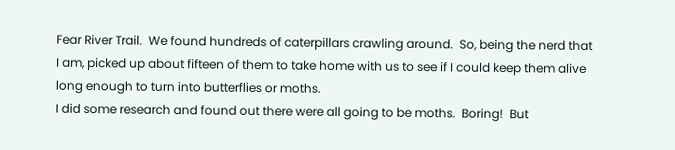Fear River Trail.  We found hundreds of caterpillars crawling around.  So, being the nerd that I am, picked up about fifteen of them to take home with us to see if I could keep them alive long enough to turn into butterflies or moths.
I did some research and found out there were all going to be moths.  Boring!  But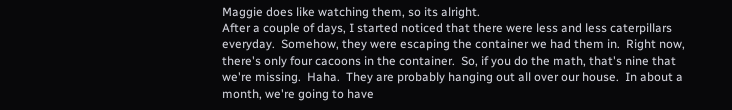Maggie does like watching them, so its alright.
After a couple of days, I started noticed that there were less and less caterpillars everyday.  Somehow, they were escaping the container we had them in.  Right now, there's only four cacoons in the container.  So, if you do the math, that's nine that we're missing.  Haha.  They are probably hanging out all over our house.  In about a month, we're going to have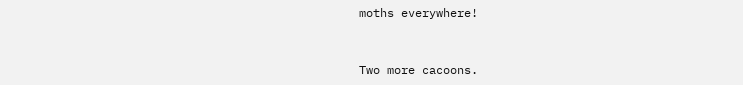moths everywhere!


Two more cacoons.